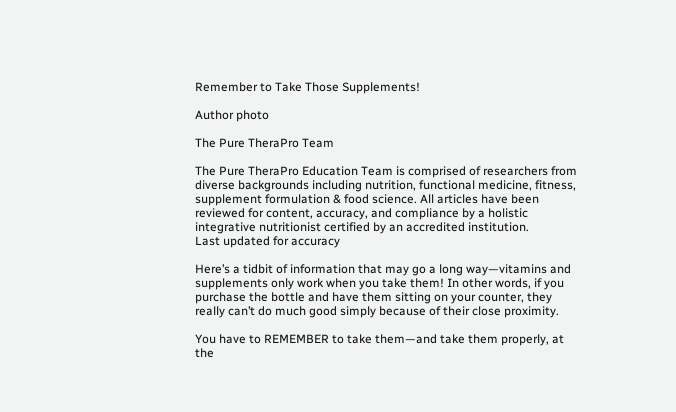Remember to Take Those Supplements!

Author photo

The Pure TheraPro Team

The Pure TheraPro Education Team is comprised of researchers from diverse backgrounds including nutrition, functional medicine, fitness, supplement formulation & food science. All articles have been reviewed for content, accuracy, and compliance by a holistic integrative nutritionist certified by an accredited institution.
Last updated for accuracy

Here’s a tidbit of information that may go a long way—vitamins and supplements only work when you take them! In other words, if you purchase the bottle and have them sitting on your counter, they really can’t do much good simply because of their close proximity.

You have to REMEMBER to take them—and take them properly, at the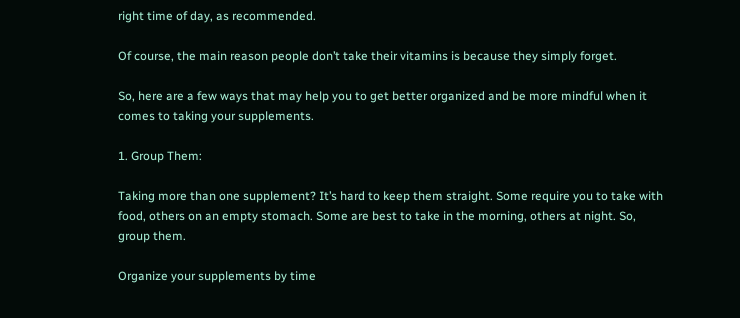right time of day, as recommended.

Of course, the main reason people don’t take their vitamins is because they simply forget.

So, here are a few ways that may help you to get better organized and be more mindful when it comes to taking your supplements.

1. Group Them:

Taking more than one supplement? It’s hard to keep them straight. Some require you to take with food, others on an empty stomach. Some are best to take in the morning, others at night. So, group them.

Organize your supplements by time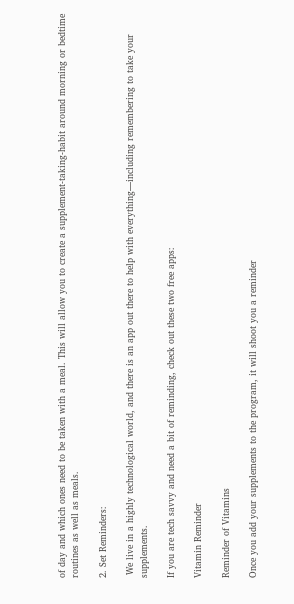of day and which ones need to be taken with a meal. This will allow you to create a supplement-taking-habit around morning or bedtime routines as well as meals.

2. Set Reminders:

 We live in a highly technological world, and there is an app out there to help with everything—including remembering to take your supplements.

If you are tech savvy and need a bit of reminding, check out these two free apps:

Vitamin Reminder

Reminder of Vitamins

Once you add your supplements to the program, it will shoot you a reminder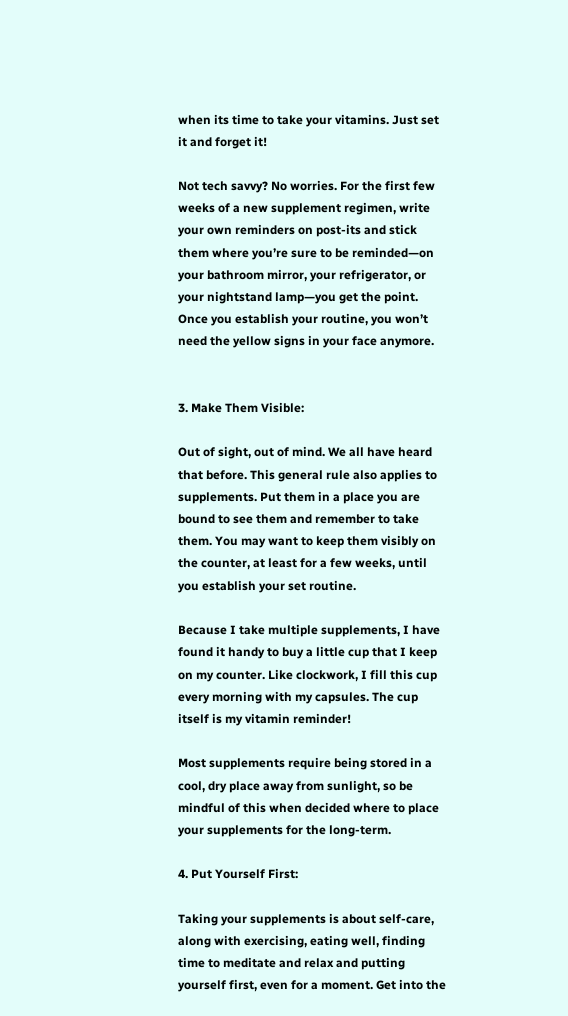when its time to take your vitamins. Just set it and forget it!

Not tech savvy? No worries. For the first few weeks of a new supplement regimen, write your own reminders on post-its and stick them where you’re sure to be reminded—on your bathroom mirror, your refrigerator, or your nightstand lamp—you get the point. Once you establish your routine, you won’t need the yellow signs in your face anymore.


3. Make Them Visible:

Out of sight, out of mind. We all have heard that before. This general rule also applies to supplements. Put them in a place you are bound to see them and remember to take them. You may want to keep them visibly on the counter, at least for a few weeks, until you establish your set routine.

Because I take multiple supplements, I have found it handy to buy a little cup that I keep on my counter. Like clockwork, I fill this cup every morning with my capsules. The cup itself is my vitamin reminder!

Most supplements require being stored in a cool, dry place away from sunlight, so be mindful of this when decided where to place your supplements for the long-term.

4. Put Yourself First:

Taking your supplements is about self-care, along with exercising, eating well, finding time to meditate and relax and putting yourself first, even for a moment. Get into the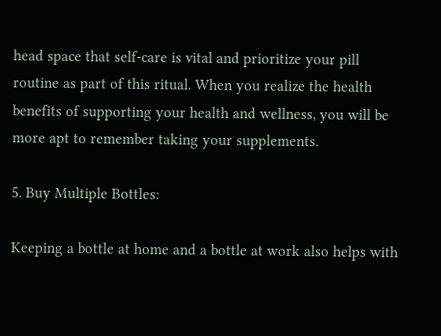head space that self-care is vital and prioritize your pill routine as part of this ritual. When you realize the health benefits of supporting your health and wellness, you will be more apt to remember taking your supplements.

5. Buy Multiple Bottles:

Keeping a bottle at home and a bottle at work also helps with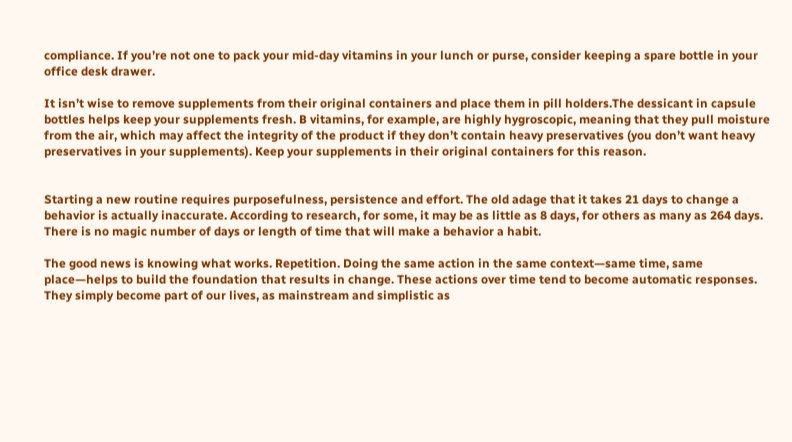compliance. If you’re not one to pack your mid-day vitamins in your lunch or purse, consider keeping a spare bottle in your office desk drawer.

It isn’t wise to remove supplements from their original containers and place them in pill holders.The dessicant in capsule bottles helps keep your supplements fresh. B vitamins, for example, are highly hygroscopic, meaning that they pull moisture from the air, which may affect the integrity of the product if they don’t contain heavy preservatives (you don’t want heavy preservatives in your supplements). Keep your supplements in their original containers for this reason.


Starting a new routine requires purposefulness, persistence and effort. The old adage that it takes 21 days to change a behavior is actually inaccurate. According to research, for some, it may be as little as 8 days, for others as many as 264 days. There is no magic number of days or length of time that will make a behavior a habit.

The good news is knowing what works. Repetition. Doing the same action in the same context—same time, same place—helps to build the foundation that results in change. These actions over time tend to become automatic responses. They simply become part of our lives, as mainstream and simplistic as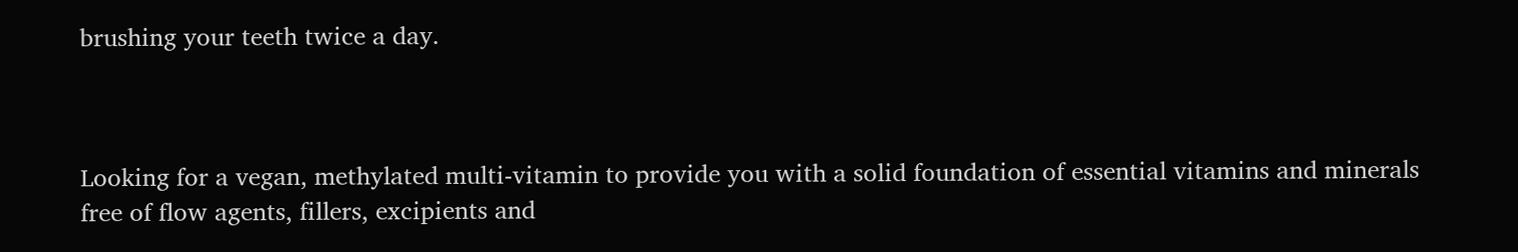brushing your teeth twice a day.



Looking for a vegan, methylated multi-vitamin to provide you with a solid foundation of essential vitamins and minerals free of flow agents, fillers, excipients and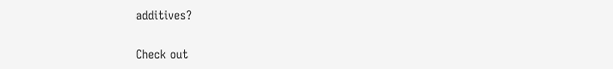additives?


Check out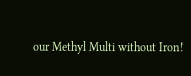our Methyl Multi without Iron!